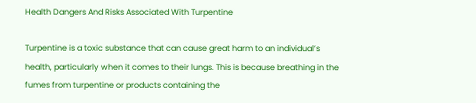Health Dangers And Risks Associated With Turpentine

Turpentine is a toxic substance that can cause great harm to an individual’s health, particularly when it comes to their lungs. This is because breathing in the fumes from turpentine or products containing the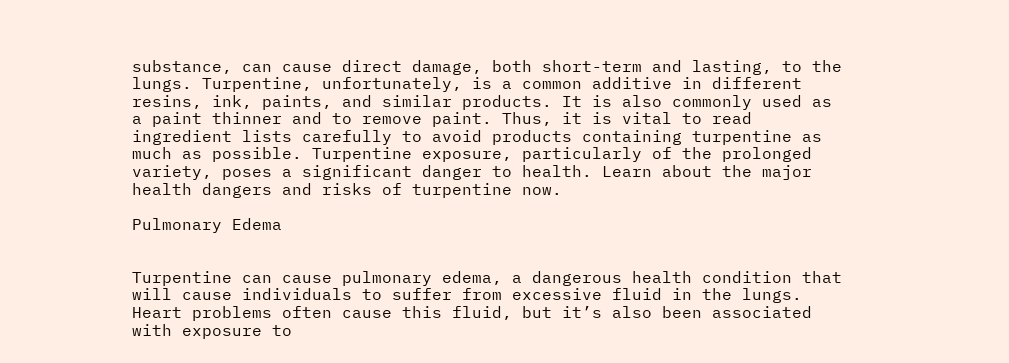substance, can cause direct damage, both short-term and lasting, to the lungs. Turpentine, unfortunately, is a common additive in different resins, ink, paints, and similar products. It is also commonly used as a paint thinner and to remove paint. Thus, it is vital to read ingredient lists carefully to avoid products containing turpentine as much as possible. Turpentine exposure, particularly of the prolonged variety, poses a significant danger to health. Learn about the major health dangers and risks of turpentine now.

Pulmonary Edema


Turpentine can cause pulmonary edema, a dangerous health condition that will cause individuals to suffer from excessive fluid in the lungs. Heart problems often cause this fluid, but it’s also been associated with exposure to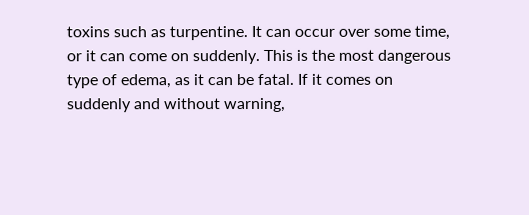toxins such as turpentine. It can occur over some time, or it can come on suddenly. This is the most dangerous type of edema, as it can be fatal. If it comes on suddenly and without warning,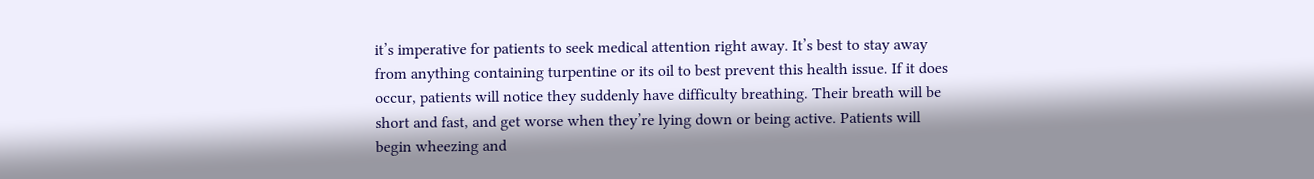it’s imperative for patients to seek medical attention right away. It’s best to stay away from anything containing turpentine or its oil to best prevent this health issue. If it does occur, patients will notice they suddenly have difficulty breathing. Their breath will be short and fast, and get worse when they’re lying down or being active. Patients will begin wheezing and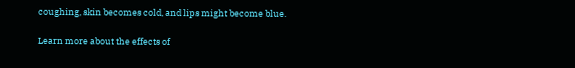coughing, skin becomes cold, and lips might become blue.

Learn more about the effects of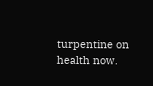turpentine on health now.